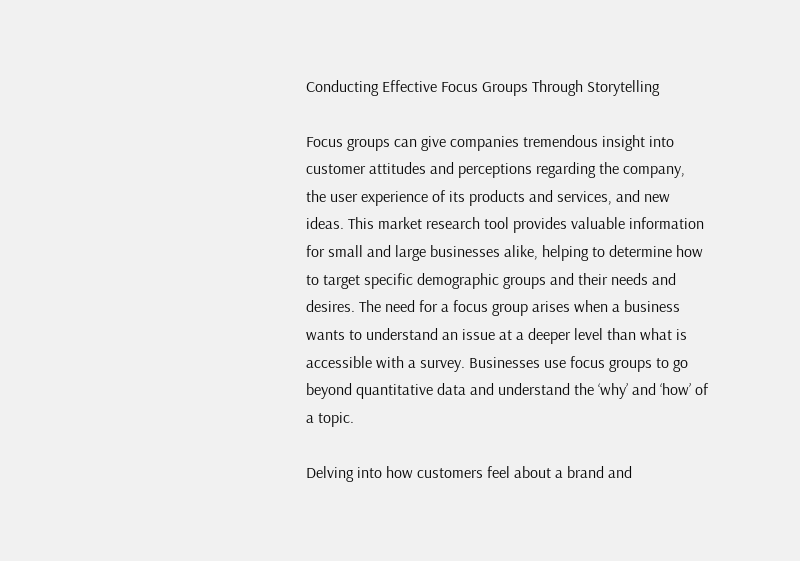Conducting Effective Focus Groups Through Storytelling

Focus groups can give companies tremendous insight into customer attitudes and perceptions regarding the company, the user experience of its products and services, and new ideas. This market research tool provides valuable information for small and large businesses alike, helping to determine how to target specific demographic groups and their needs and desires. The need for a focus group arises when a business wants to understand an issue at a deeper level than what is accessible with a survey. Businesses use focus groups to go beyond quantitative data and understand the ‘why’ and ‘how’ of a topic.

Delving into how customers feel about a brand and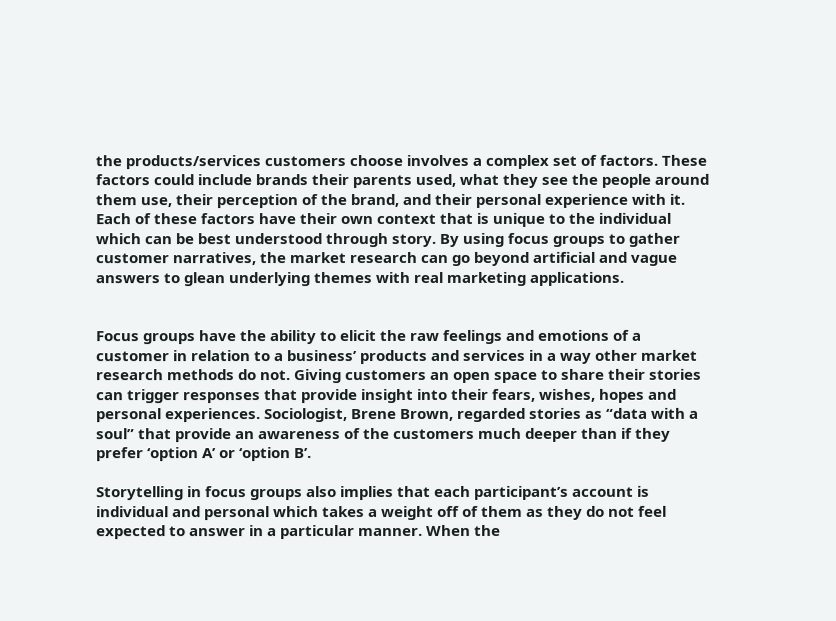the products/services customers choose involves a complex set of factors. These factors could include brands their parents used, what they see the people around them use, their perception of the brand, and their personal experience with it. Each of these factors have their own context that is unique to the individual which can be best understood through story. By using focus groups to gather customer narratives, the market research can go beyond artificial and vague answers to glean underlying themes with real marketing applications.


Focus groups have the ability to elicit the raw feelings and emotions of a customer in relation to a business’ products and services in a way other market research methods do not. Giving customers an open space to share their stories can trigger responses that provide insight into their fears, wishes, hopes and personal experiences. Sociologist, Brene Brown, regarded stories as “data with a soul” that provide an awareness of the customers much deeper than if they prefer ‘option A’ or ‘option B’.

Storytelling in focus groups also implies that each participant’s account is individual and personal which takes a weight off of them as they do not feel expected to answer in a particular manner. When the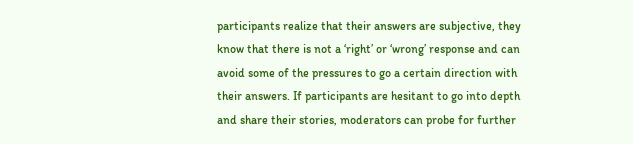participants realize that their answers are subjective, they know that there is not a ‘right’ or ‘wrong’ response and can avoid some of the pressures to go a certain direction with their answers. If participants are hesitant to go into depth and share their stories, moderators can probe for further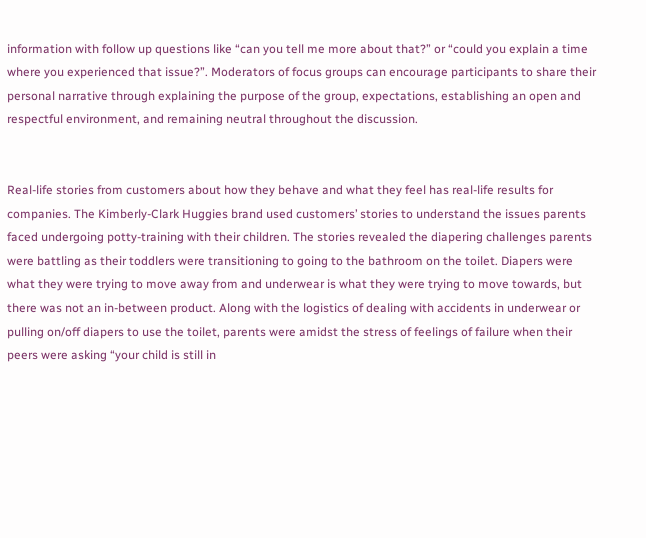information with follow up questions like “can you tell me more about that?” or “could you explain a time where you experienced that issue?”. Moderators of focus groups can encourage participants to share their personal narrative through explaining the purpose of the group, expectations, establishing an open and respectful environment, and remaining neutral throughout the discussion.


Real-life stories from customers about how they behave and what they feel has real-life results for companies. The Kimberly-Clark Huggies brand used customers’ stories to understand the issues parents faced undergoing potty-training with their children. The stories revealed the diapering challenges parents were battling as their toddlers were transitioning to going to the bathroom on the toilet. Diapers were what they were trying to move away from and underwear is what they were trying to move towards, but there was not an in-between product. Along with the logistics of dealing with accidents in underwear or pulling on/off diapers to use the toilet, parents were amidst the stress of feelings of failure when their peers were asking “your child is still in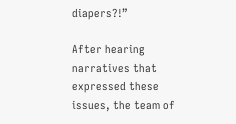diapers?!”

After hearing narratives that expressed these issues, the team of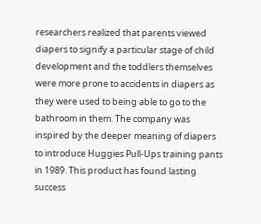researchers realized that parents viewed diapers to signify a particular stage of child development and the toddlers themselves were more prone to accidents in diapers as they were used to being able to go to the bathroom in them. The company was inspired by the deeper meaning of diapers to introduce Huggies Pull-Ups training pants in 1989. This product has found lasting success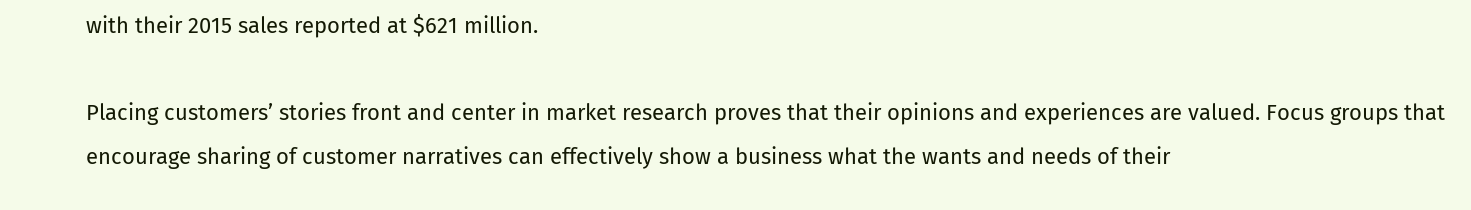with their 2015 sales reported at $621 million.

Placing customers’ stories front and center in market research proves that their opinions and experiences are valued. Focus groups that encourage sharing of customer narratives can effectively show a business what the wants and needs of their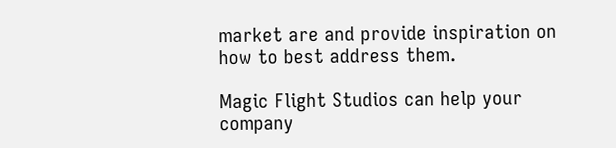market are and provide inspiration on how to best address them.

Magic Flight Studios can help your company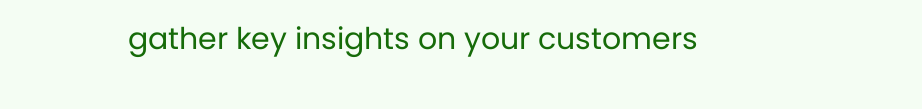gather key insights on your customers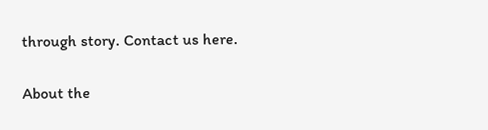through story. Contact us here.


About the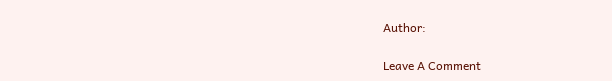Author:

Leave A Comment